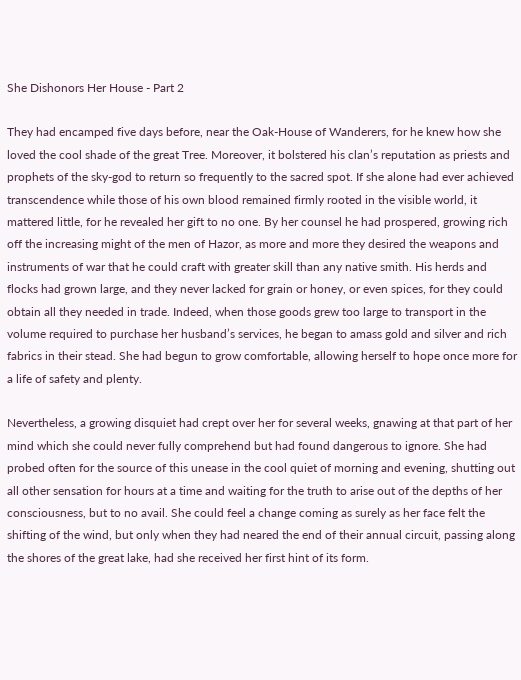She Dishonors Her House - Part 2

They had encamped five days before, near the Oak-House of Wanderers, for he knew how she loved the cool shade of the great Tree. Moreover, it bolstered his clan’s reputation as priests and prophets of the sky-god to return so frequently to the sacred spot. If she alone had ever achieved transcendence while those of his own blood remained firmly rooted in the visible world, it mattered little, for he revealed her gift to no one. By her counsel he had prospered, growing rich off the increasing might of the men of Hazor, as more and more they desired the weapons and instruments of war that he could craft with greater skill than any native smith. His herds and flocks had grown large, and they never lacked for grain or honey, or even spices, for they could obtain all they needed in trade. Indeed, when those goods grew too large to transport in the volume required to purchase her husband’s services, he began to amass gold and silver and rich fabrics in their stead. She had begun to grow comfortable, allowing herself to hope once more for a life of safety and plenty.

Nevertheless, a growing disquiet had crept over her for several weeks, gnawing at that part of her mind which she could never fully comprehend but had found dangerous to ignore. She had probed often for the source of this unease in the cool quiet of morning and evening, shutting out all other sensation for hours at a time and waiting for the truth to arise out of the depths of her consciousness, but to no avail. She could feel a change coming as surely as her face felt the shifting of the wind, but only when they had neared the end of their annual circuit, passing along the shores of the great lake, had she received her first hint of its form.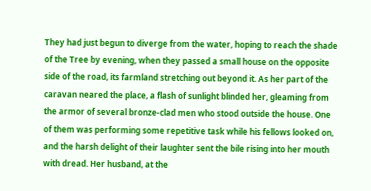They had just begun to diverge from the water, hoping to reach the shade of the Tree by evening, when they passed a small house on the opposite side of the road, its farmland stretching out beyond it. As her part of the caravan neared the place, a flash of sunlight blinded her, gleaming from the armor of several bronze-clad men who stood outside the house. One of them was performing some repetitive task while his fellows looked on, and the harsh delight of their laughter sent the bile rising into her mouth with dread. Her husband, at the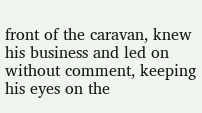front of the caravan, knew his business and led on without comment, keeping his eyes on the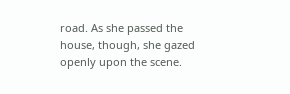road. As she passed the house, though, she gazed openly upon the scene.